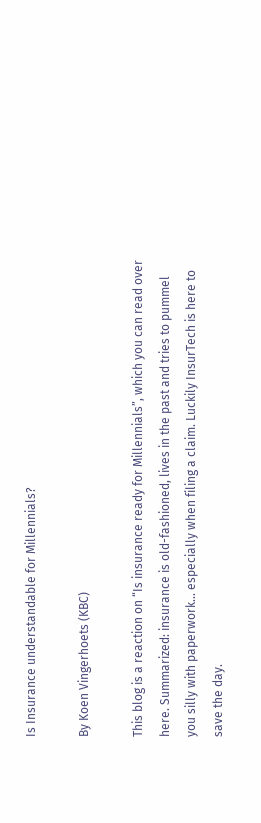Is Insurance understandable for Millennials?

By Koen Vingerhoets (KBC)

This blog is a reaction on “Is insurance ready for Millennials”, which you can read over here. Summarized: insurance is old-fashioned, lives in the past and tries to pummel you silly with paperwork… especially when filing a claim. Luckily InsurTech is here to save the day.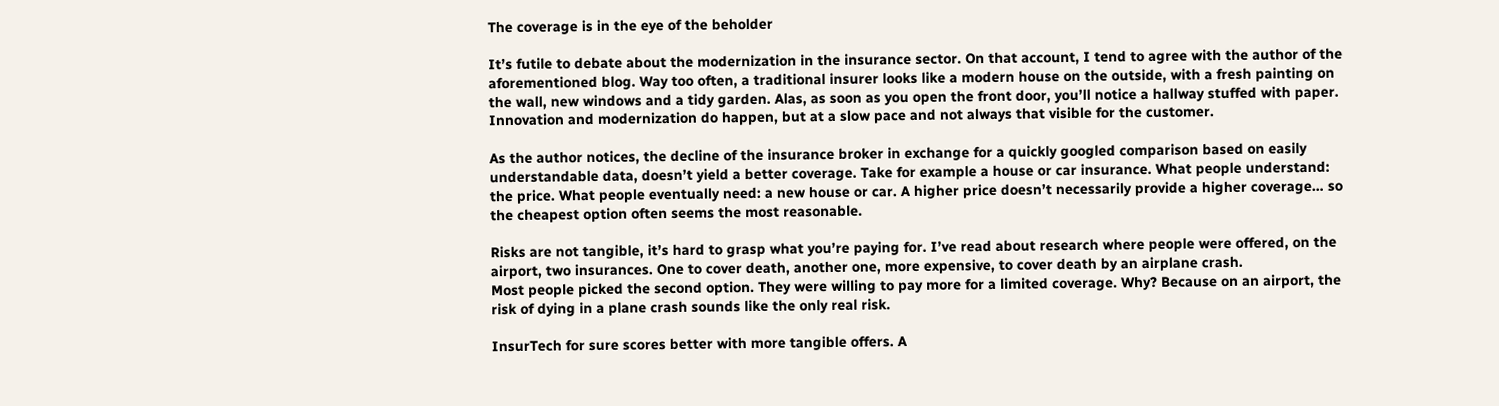The coverage is in the eye of the beholder

It’s futile to debate about the modernization in the insurance sector. On that account, I tend to agree with the author of the aforementioned blog. Way too often, a traditional insurer looks like a modern house on the outside, with a fresh painting on the wall, new windows and a tidy garden. Alas, as soon as you open the front door, you’ll notice a hallway stuffed with paper. Innovation and modernization do happen, but at a slow pace and not always that visible for the customer.

As the author notices, the decline of the insurance broker in exchange for a quickly googled comparison based on easily understandable data, doesn’t yield a better coverage. Take for example a house or car insurance. What people understand: the price. What people eventually need: a new house or car. A higher price doesn’t necessarily provide a higher coverage… so the cheapest option often seems the most reasonable.

Risks are not tangible, it’s hard to grasp what you’re paying for. I’ve read about research where people were offered, on the airport, two insurances. One to cover death, another one, more expensive, to cover death by an airplane crash.
Most people picked the second option. They were willing to pay more for a limited coverage. Why? Because on an airport, the risk of dying in a plane crash sounds like the only real risk.

InsurTech for sure scores better with more tangible offers. A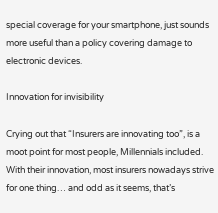special coverage for your smartphone, just sounds more useful than a policy covering damage to electronic devices.

Innovation for invisibility

Crying out that “Insurers are innovating too”, is a moot point for most people, Millennials included. With their innovation, most insurers nowadays strive for one thing… and odd as it seems, that’s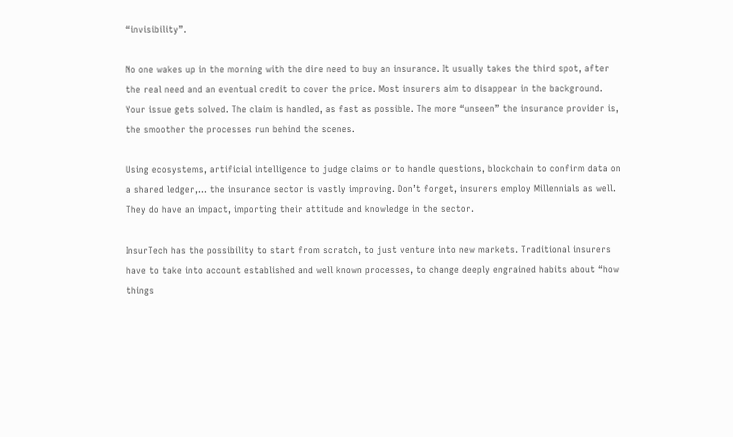“invisibility”.

No one wakes up in the morning with the dire need to buy an insurance. It usually takes the third spot, after the real need and an eventual credit to cover the price. Most insurers aim to disappear in the background. Your issue gets solved. The claim is handled, as fast as possible. The more “unseen” the insurance provider is, the smoother the processes run behind the scenes.

Using ecosystems, artificial intelligence to judge claims or to handle questions, blockchain to confirm data on a shared ledger,… the insurance sector is vastly improving. Don’t forget, insurers employ Millennials as well. They do have an impact, importing their attitude and knowledge in the sector.

InsurTech has the possibility to start from scratch, to just venture into new markets. Traditional insurers have to take into account established and well known processes, to change deeply engrained habits about “how things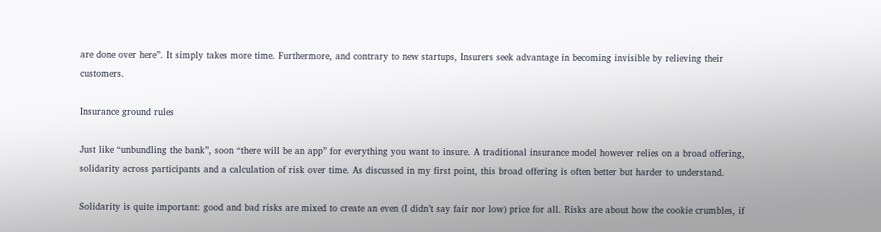are done over here”. It simply takes more time. Furthermore, and contrary to new startups, Insurers seek advantage in becoming invisible by relieving their customers.

Insurance ground rules

Just like “unbundling the bank”, soon “there will be an app” for everything you want to insure. A traditional insurance model however relies on a broad offering, solidarity across participants and a calculation of risk over time. As discussed in my first point, this broad offering is often better but harder to understand.

Solidarity is quite important: good and bad risks are mixed to create an even (I didn’t say fair nor low) price for all. Risks are about how the cookie crumbles, if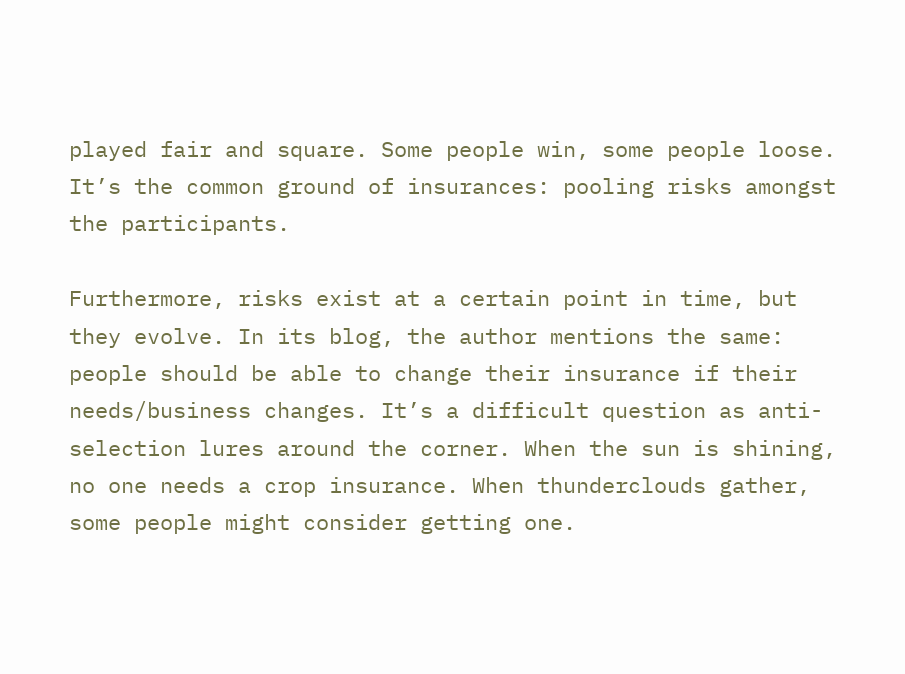played fair and square. Some people win, some people loose. It’s the common ground of insurances: pooling risks amongst the participants.

Furthermore, risks exist at a certain point in time, but they evolve. In its blog, the author mentions the same: people should be able to change their insurance if their needs/business changes. It’s a difficult question as anti-selection lures around the corner. When the sun is shining, no one needs a crop insurance. When thunderclouds gather, some people might consider getting one.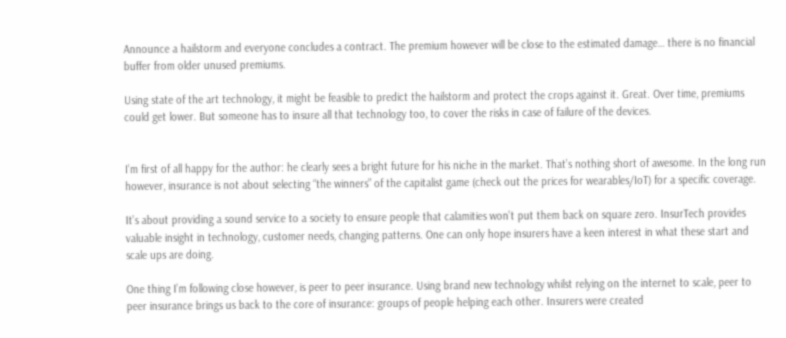Announce a hailstorm and everyone concludes a contract. The premium however will be close to the estimated damage… there is no financial buffer from older unused premiums.

Using state of the art technology, it might be feasible to predict the hailstorm and protect the crops against it. Great. Over time, premiums could get lower. But someone has to insure all that technology too, to cover the risks in case of failure of the devices.


I’m first of all happy for the author: he clearly sees a bright future for his niche in the market. That’s nothing short of awesome. In the long run however, insurance is not about selecting “the winners” of the capitalist game (check out the prices for wearables/IoT) for a specific coverage.

It’s about providing a sound service to a society to ensure people that calamities won’t put them back on square zero. InsurTech provides valuable insight in technology, customer needs, changing patterns. One can only hope insurers have a keen interest in what these start and scale ups are doing.

One thing I’m following close however, is peer to peer insurance. Using brand new technology whilst relying on the internet to scale, peer to peer insurance brings us back to the core of insurance: groups of people helping each other. Insurers were created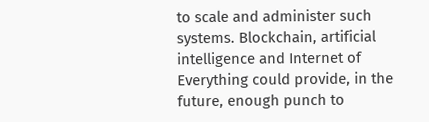to scale and administer such systems. Blockchain, artificial intelligence and Internet of Everything could provide, in the future, enough punch to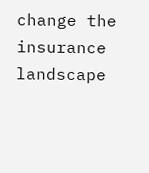change the insurance landscape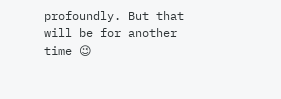profoundly. But that will be for another time 😉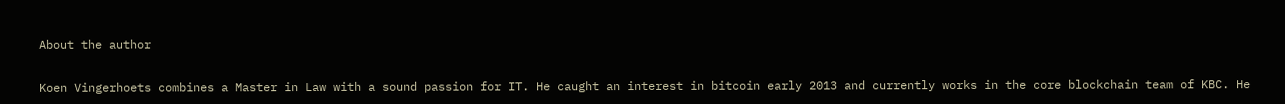About the author

Koen Vingerhoets combines a Master in Law with a sound passion for IT. He caught an interest in bitcoin early 2013 and currently works in the core blockchain team of KBC. He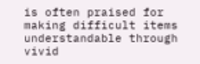is often praised for making difficult items understandable through vivid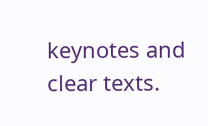keynotes and clear texts.